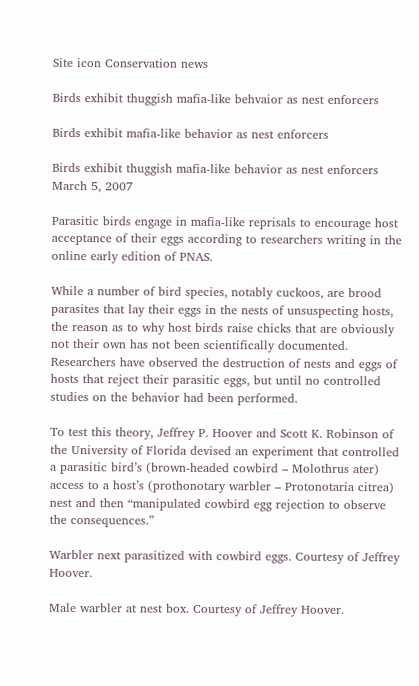Site icon Conservation news

Birds exhibit thuggish mafia-like behvaior as nest enforcers

Birds exhibit mafia-like behavior as nest enforcers

Birds exhibit thuggish mafia-like behavior as nest enforcers
March 5, 2007

Parasitic birds engage in mafia-like reprisals to encourage host acceptance of their eggs according to researchers writing in the online early edition of PNAS.

While a number of bird species, notably cuckoos, are brood parasites that lay their eggs in the nests of unsuspecting hosts, the reason as to why host birds raise chicks that are obviously not their own has not been scientifically documented. Researchers have observed the destruction of nests and eggs of hosts that reject their parasitic eggs, but until no controlled studies on the behavior had been performed.

To test this theory, Jeffrey P. Hoover and Scott K. Robinson of the University of Florida devised an experiment that controlled a parasitic bird’s (brown-headed cowbird – Molothrus ater) access to a host’s (prothonotary warbler – Protonotaria citrea) nest and then “manipulated cowbird egg rejection to observe the consequences.”

Warbler next parasitized with cowbird eggs. Courtesy of Jeffrey Hoover.

Male warbler at nest box. Courtesy of Jeffrey Hoover.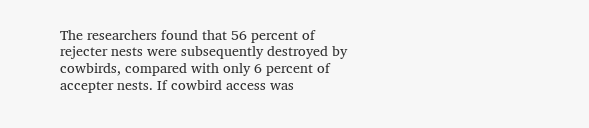The researchers found that 56 percent of rejecter nests were subsequently destroyed by cowbirds, compared with only 6 percent of accepter nests. If cowbird access was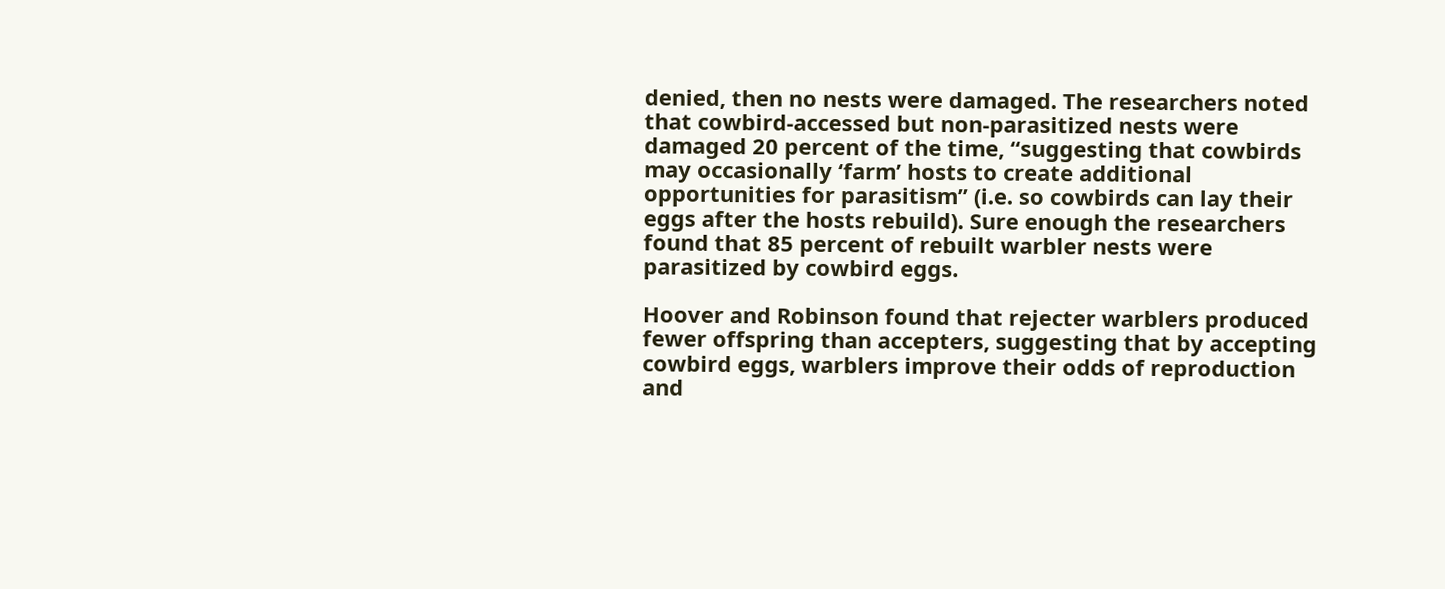denied, then no nests were damaged. The researchers noted that cowbird-accessed but non-parasitized nests were damaged 20 percent of the time, “suggesting that cowbirds may occasionally ‘farm’ hosts to create additional opportunities for parasitism” (i.e. so cowbirds can lay their eggs after the hosts rebuild). Sure enough the researchers found that 85 percent of rebuilt warbler nests were parasitized by cowbird eggs.

Hoover and Robinson found that rejecter warblers produced fewer offspring than accepters, suggesting that by accepting cowbird eggs, warblers improve their odds of reproduction and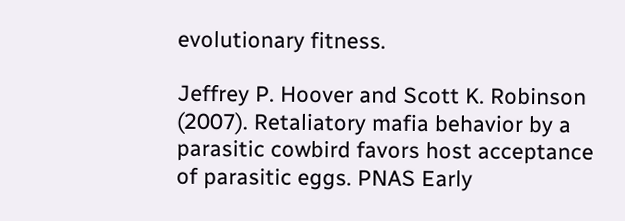evolutionary fitness.

Jeffrey P. Hoover and Scott K. Robinson (2007). Retaliatory mafia behavior by a parasitic cowbird favors host acceptance of parasitic eggs. PNAS Early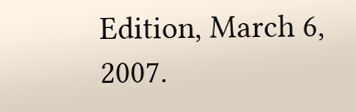Edition, March 6, 2007.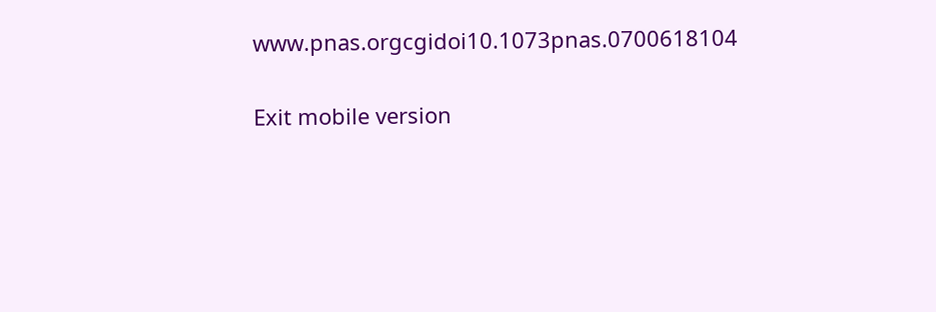www.pnas.orgcgidoi10.1073pnas.0700618104

Exit mobile version